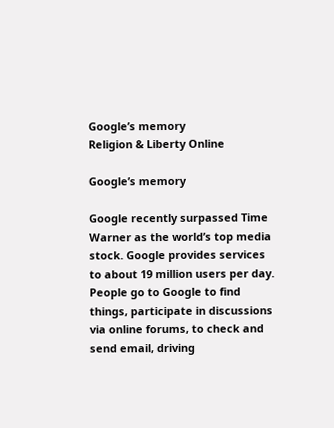Google’s memory
Religion & Liberty Online

Google’s memory

Google recently surpassed Time Warner as the world’s top media stock. Google provides services to about 19 million users per day. People go to Google to find things, participate in discussions via online forums, to check and send email, driving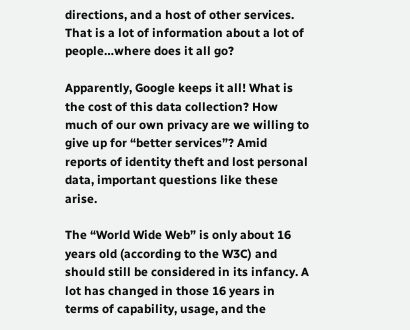directions, and a host of other services. That is a lot of information about a lot of people…where does it all go?

Apparently, Google keeps it all! What is the cost of this data collection? How much of our own privacy are we willing to give up for “better services”? Amid reports of identity theft and lost personal data, important questions like these arise.

The “World Wide Web” is only about 16 years old (according to the W3C) and should still be considered in its infancy. A lot has changed in those 16 years in terms of capability, usage, and the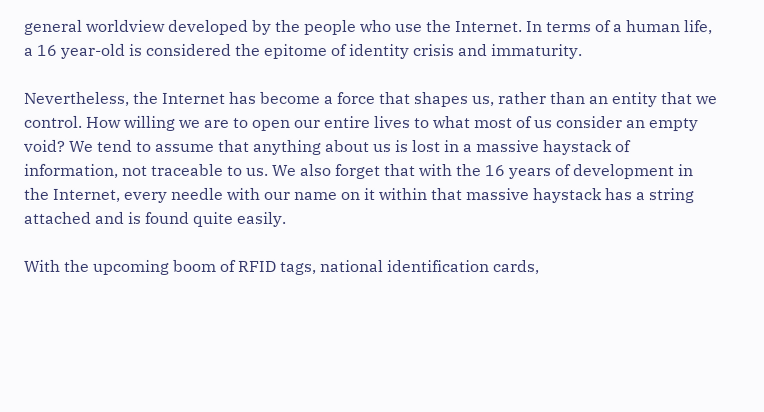general worldview developed by the people who use the Internet. In terms of a human life, a 16 year-old is considered the epitome of identity crisis and immaturity.

Nevertheless, the Internet has become a force that shapes us, rather than an entity that we control. How willing we are to open our entire lives to what most of us consider an empty void? We tend to assume that anything about us is lost in a massive haystack of information, not traceable to us. We also forget that with the 16 years of development in the Internet, every needle with our name on it within that massive haystack has a string attached and is found quite easily.

With the upcoming boom of RFID tags, national identification cards,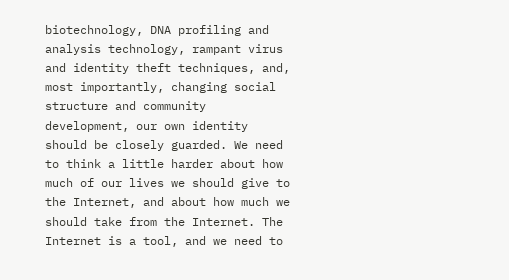biotechnology, DNA profiling and analysis technology, rampant virus and identity theft techniques, and, most importantly, changing social structure and community development, our own identity should be closely guarded. We need to think a little harder about how much of our lives we should give to the Internet, and about how much we should take from the Internet. The Internet is a tool, and we need to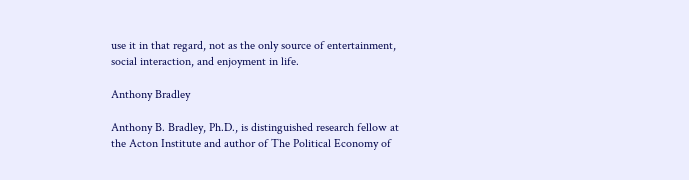use it in that regard, not as the only source of entertainment, social interaction, and enjoyment in life.

Anthony Bradley

Anthony B. Bradley, Ph.D., is distinguished research fellow at the Acton Institute and author of The Political Economy of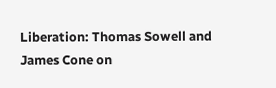Liberation: Thomas Sowell and James Cone on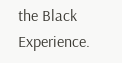the Black Experience.